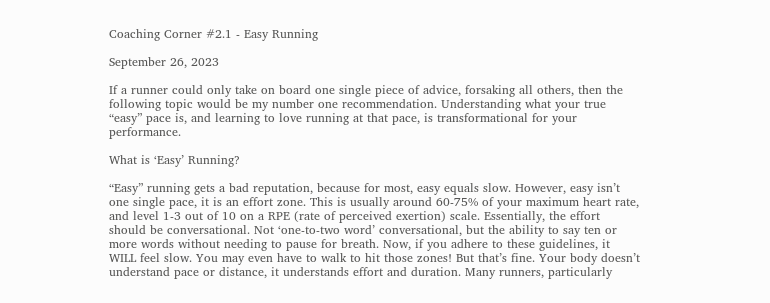Coaching Corner #2.1 - Easy Running

September 26, 2023

If a runner could only take on board one single piece of advice, forsaking all others, then the following topic would be my number one recommendation. Understanding what your true “easy” pace is, and learning to love running at that pace, is transformational for your performance.

What is ‘Easy’ Running?

“Easy” running gets a bad reputation, because for most, easy equals slow. However, easy isn’t one single pace, it is an effort zone. This is usually around 60-75% of your maximum heart rate, and level 1-3 out of 10 on a RPE (rate of perceived exertion) scale. Essentially, the effort should be conversational. Not ‘one-to-two word’ conversational, but the ability to say ten or more words without needing to pause for breath. Now, if you adhere to these guidelines, it WILL feel slow. You may even have to walk to hit those zones! But that’s fine. Your body doesn’t understand pace or distance, it understands effort and duration. Many runners, particularly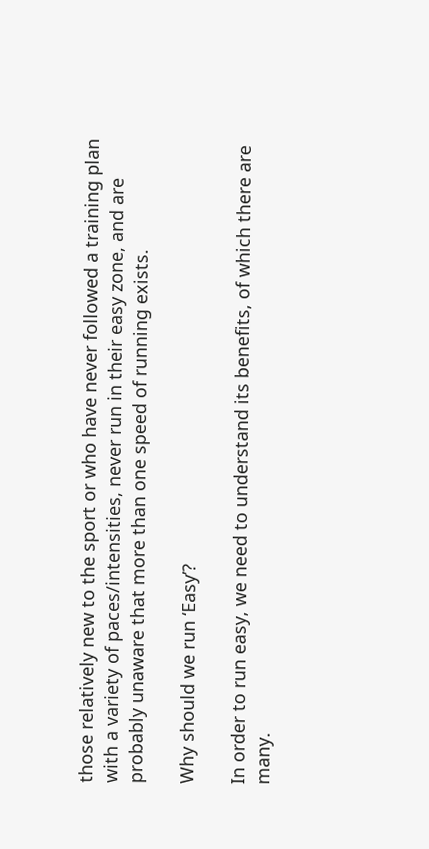those relatively new to the sport or who have never followed a training plan with a variety of paces/intensities, never run in their easy zone, and are probably unaware that more than one speed of running exists.

Why should we run ‘Easy’?

In order to run easy, we need to understand its benefits, of which there are many.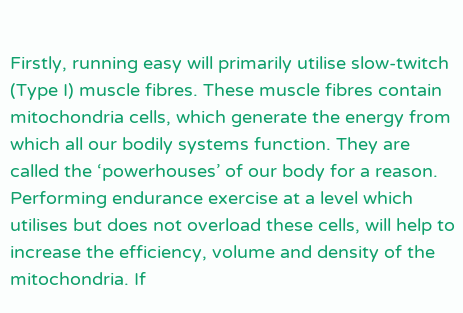Firstly, running easy will primarily utilise slow-twitch (Type I) muscle fibres. These muscle fibres contain mitochondria cells, which generate the energy from which all our bodily systems function. They are called the ‘powerhouses’ of our body for a reason. Performing endurance exercise at a level which utilises but does not overload these cells, will help to increase the efficiency, volume and density of the mitochondria. If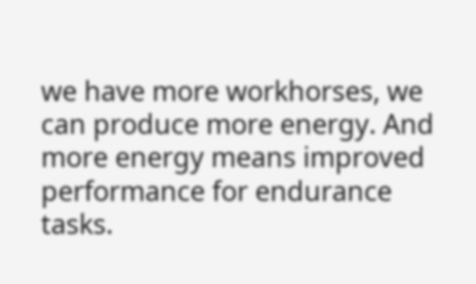we have more workhorses, we can produce more energy. And more energy means improved performance for endurance tasks.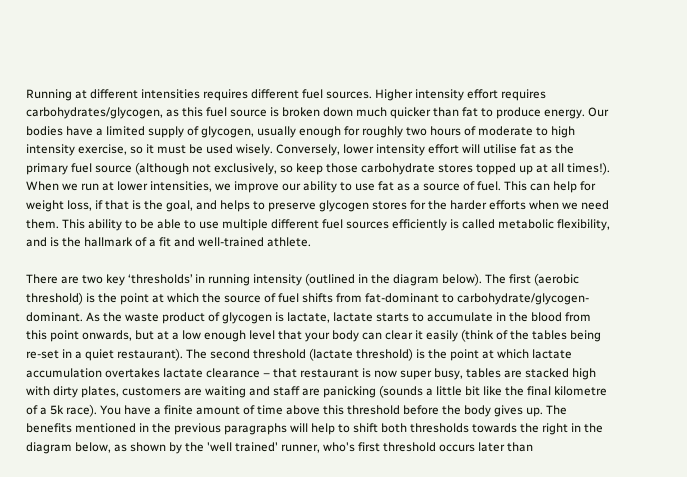Running at different intensities requires different fuel sources. Higher intensity effort requires carbohydrates/glycogen, as this fuel source is broken down much quicker than fat to produce energy. Our bodies have a limited supply of glycogen, usually enough for roughly two hours of moderate to high intensity exercise, so it must be used wisely. Conversely, lower intensity effort will utilise fat as the primary fuel source (although not exclusively, so keep those carbohydrate stores topped up at all times!). When we run at lower intensities, we improve our ability to use fat as a source of fuel. This can help for weight loss, if that is the goal, and helps to preserve glycogen stores for the harder efforts when we need them. This ability to be able to use multiple different fuel sources efficiently is called metabolic flexibility, and is the hallmark of a fit and well-trained athlete.

There are two key ‘thresholds’ in running intensity (outlined in the diagram below). The first (aerobic threshold) is the point at which the source of fuel shifts from fat-dominant to carbohydrate/glycogen-dominant. As the waste product of glycogen is lactate, lactate starts to accumulate in the blood from this point onwards, but at a low enough level that your body can clear it easily (think of the tables being re-set in a quiet restaurant). The second threshold (lactate threshold) is the point at which lactate accumulation overtakes lactate clearance – that restaurant is now super busy, tables are stacked high with dirty plates, customers are waiting and staff are panicking (sounds a little bit like the final kilometre of a 5k race). You have a finite amount of time above this threshold before the body gives up. The benefits mentioned in the previous paragraphs will help to shift both thresholds towards the right in the diagram below, as shown by the 'well trained' runner, who's first threshold occurs later than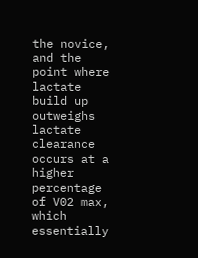the novice, and the point where lactate build up outweighs lactate clearance occurs at a higher percentage of V02 max, which essentially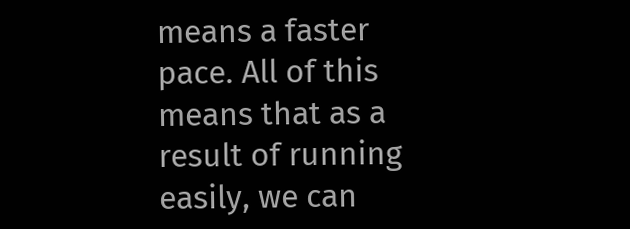means a faster pace. All of this means that as a result of running easily, we can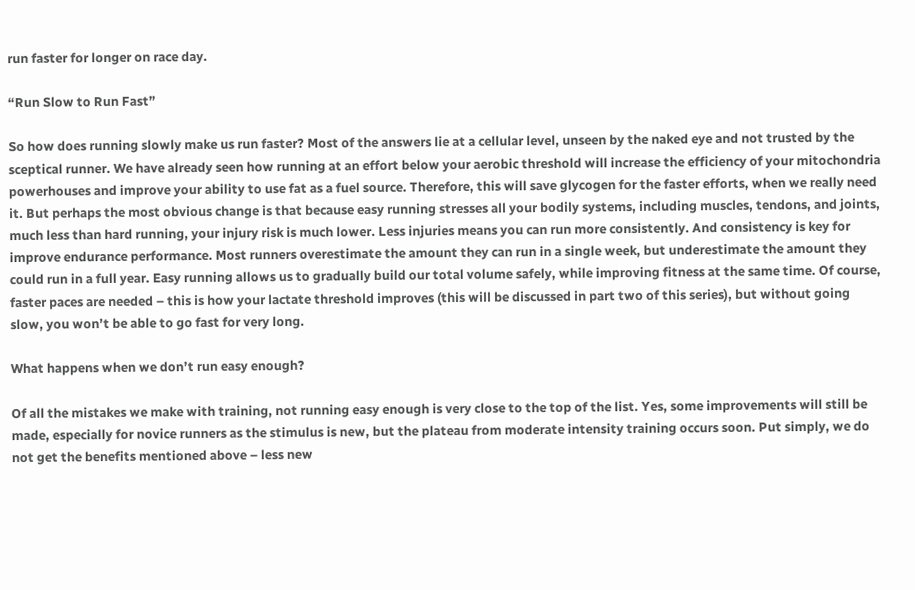run faster for longer on race day.

“Run Slow to Run Fast”

So how does running slowly make us run faster? Most of the answers lie at a cellular level, unseen by the naked eye and not trusted by the sceptical runner. We have already seen how running at an effort below your aerobic threshold will increase the efficiency of your mitochondria powerhouses and improve your ability to use fat as a fuel source. Therefore, this will save glycogen for the faster efforts, when we really need it. But perhaps the most obvious change is that because easy running stresses all your bodily systems, including muscles, tendons, and joints, much less than hard running, your injury risk is much lower. Less injuries means you can run more consistently. And consistency is key for improve endurance performance. Most runners overestimate the amount they can run in a single week, but underestimate the amount they could run in a full year. Easy running allows us to gradually build our total volume safely, while improving fitness at the same time. Of course, faster paces are needed – this is how your lactate threshold improves (this will be discussed in part two of this series), but without going slow, you won’t be able to go fast for very long.

What happens when we don’t run easy enough?

Of all the mistakes we make with training, not running easy enough is very close to the top of the list. Yes, some improvements will still be made, especially for novice runners as the stimulus is new, but the plateau from moderate intensity training occurs soon. Put simply, we do not get the benefits mentioned above – less new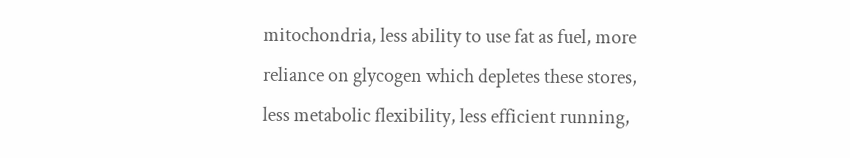mitochondria, less ability to use fat as fuel, more reliance on glycogen which depletes these stores, less metabolic flexibility, less efficient running,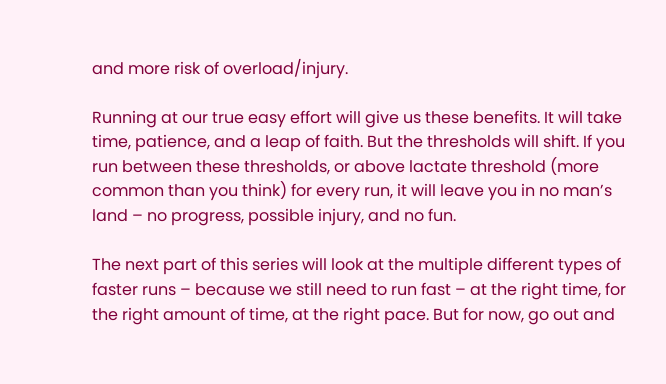and more risk of overload/injury.

Running at our true easy effort will give us these benefits. It will take time, patience, and a leap of faith. But the thresholds will shift. If you run between these thresholds, or above lactate threshold (more common than you think) for every run, it will leave you in no man’s land – no progress, possible injury, and no fun.

The next part of this series will look at the multiple different types of faster runs – because we still need to run fast – at the right time, for the right amount of time, at the right pace. But for now, go out and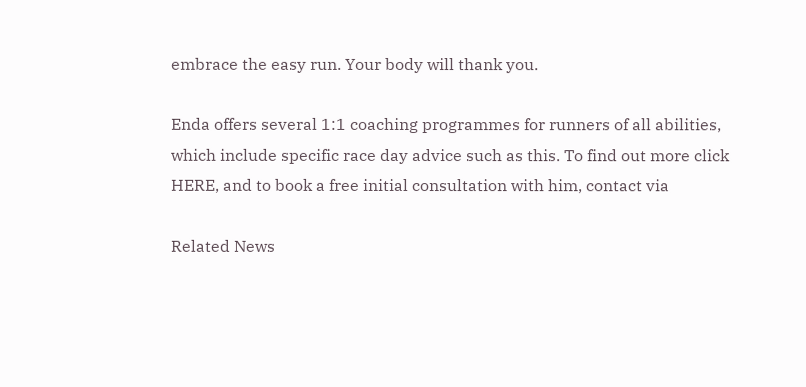embrace the easy run. Your body will thank you.

Enda offers several 1:1 coaching programmes for runners of all abilities, which include specific race day advice such as this. To find out more click HERE, and to book a free initial consultation with him, contact via

Related News